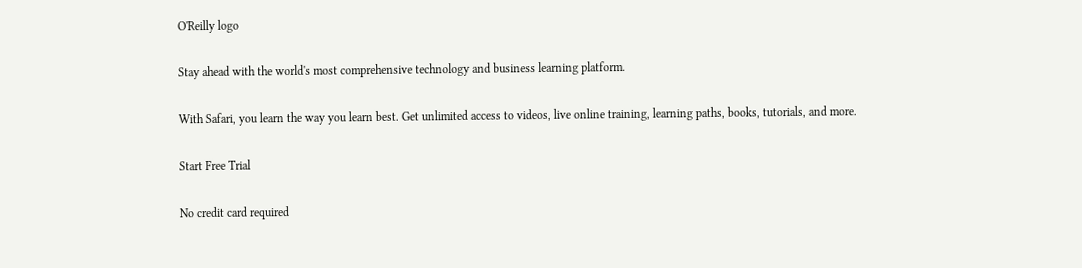O'Reilly logo

Stay ahead with the world's most comprehensive technology and business learning platform.

With Safari, you learn the way you learn best. Get unlimited access to videos, live online training, learning paths, books, tutorials, and more.

Start Free Trial

No credit card required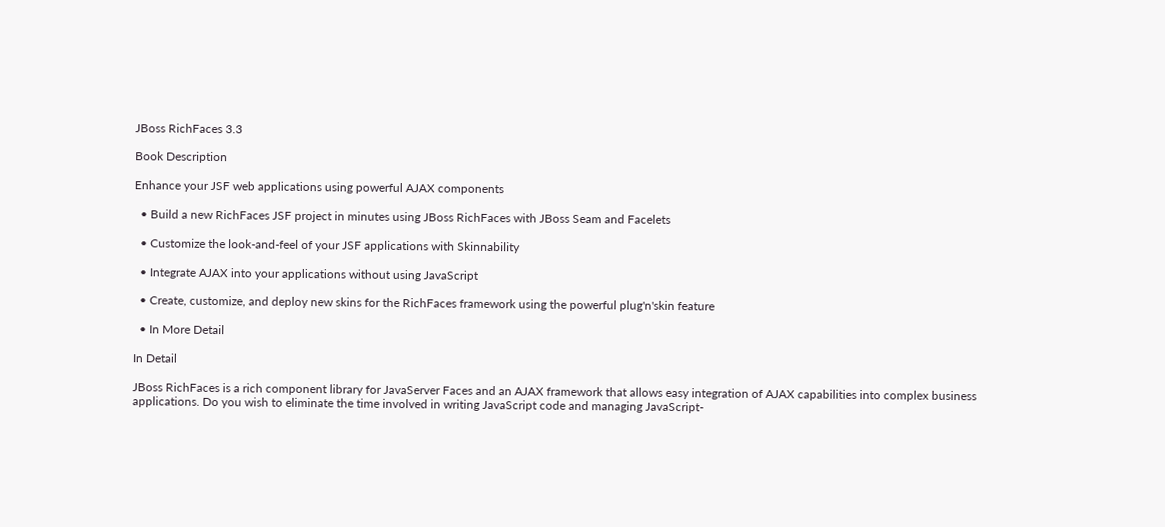JBoss RichFaces 3.3

Book Description

Enhance your JSF web applications using powerful AJAX components

  • Build a new RichFaces JSF project in minutes using JBoss RichFaces with JBoss Seam and Facelets

  • Customize the look-and-feel of your JSF applications with Skinnability

  • Integrate AJAX into your applications without using JavaScript

  • Create, customize, and deploy new skins for the RichFaces framework using the powerful plug'n'skin feature

  • In More Detail

In Detail

JBoss RichFaces is a rich component library for JavaServer Faces and an AJAX framework that allows easy integration of AJAX capabilities into complex business applications. Do you wish to eliminate the time involved in writing JavaScript code and managing JavaScript-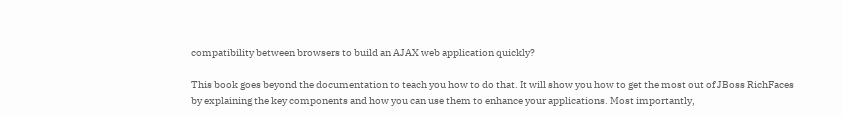compatibility between browsers to build an AJAX web application quickly?

This book goes beyond the documentation to teach you how to do that. It will show you how to get the most out of JBoss RichFaces by explaining the key components and how you can use them to enhance your applications. Most importantly,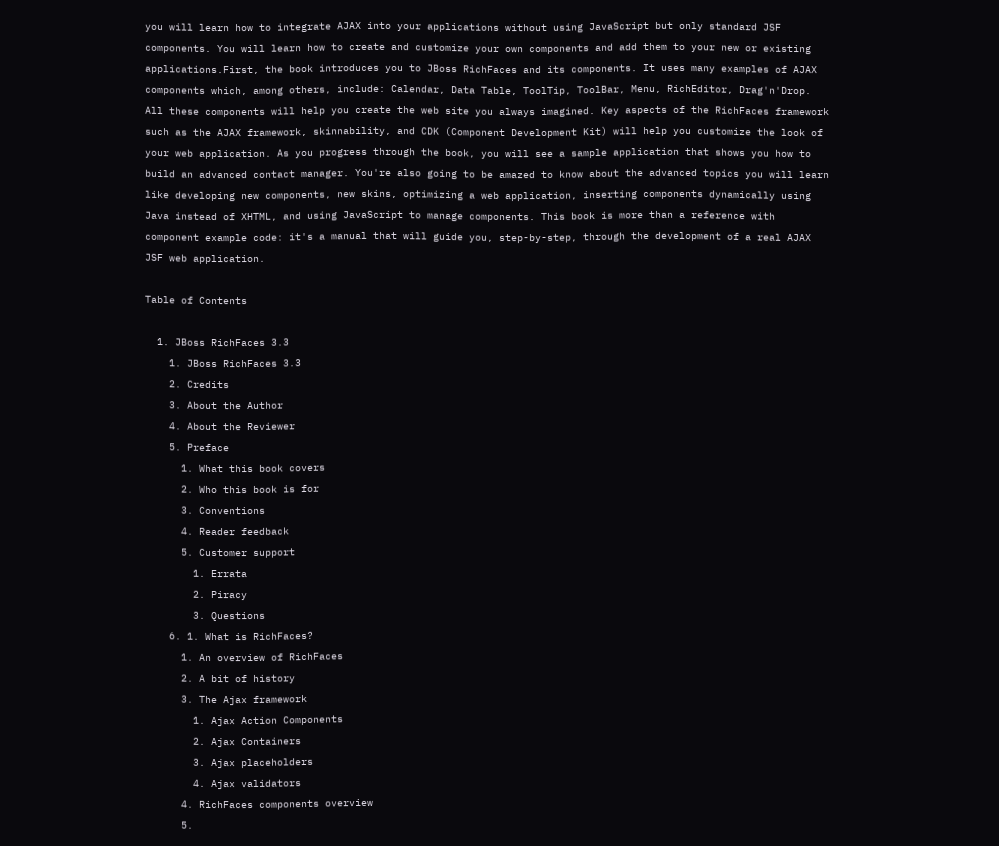you will learn how to integrate AJAX into your applications without using JavaScript but only standard JSF components. You will learn how to create and customize your own components and add them to your new or existing applications.First, the book introduces you to JBoss RichFaces and its components. It uses many examples of AJAX components which, among others, include: Calendar, Data Table, ToolTip, ToolBar, Menu, RichEditor, Drag'n'Drop. All these components will help you create the web site you always imagined. Key aspects of the RichFaces framework such as the AJAX framework, skinnability, and CDK (Component Development Kit) will help you customize the look of your web application. As you progress through the book, you will see a sample application that shows you how to build an advanced contact manager. You're also going to be amazed to know about the advanced topics you will learn like developing new components, new skins, optimizing a web application, inserting components dynamically using Java instead of XHTML, and using JavaScript to manage components. This book is more than a reference with component example code: it's a manual that will guide you, step-by-step, through the development of a real AJAX JSF web application.

Table of Contents

  1. JBoss RichFaces 3.3
    1. JBoss RichFaces 3.3
    2. Credits
    3. About the Author
    4. About the Reviewer
    5. Preface
      1. What this book covers
      2. Who this book is for
      3. Conventions
      4. Reader feedback
      5. Customer support
        1. Errata
        2. Piracy
        3. Questions
    6. 1. What is RichFaces?
      1. An overview of RichFaces
      2. A bit of history
      3. The Ajax framework
        1. Ajax Action Components
        2. Ajax Containers
        3. Ajax placeholders
        4. Ajax validators
      4. RichFaces components overview
      5.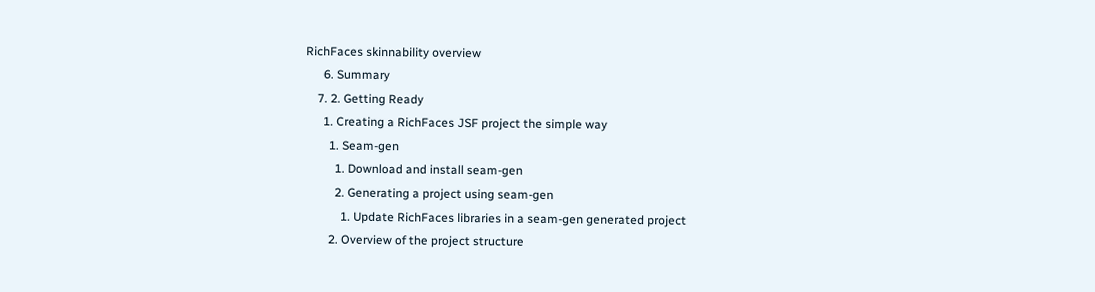RichFaces skinnability overview
      6. Summary
    7. 2. Getting Ready
      1. Creating a RichFaces JSF project the simple way
        1. Seam-gen
          1. Download and install seam-gen
          2. Generating a project using seam-gen
            1. Update RichFaces libraries in a seam-gen generated project
        2. Overview of the project structure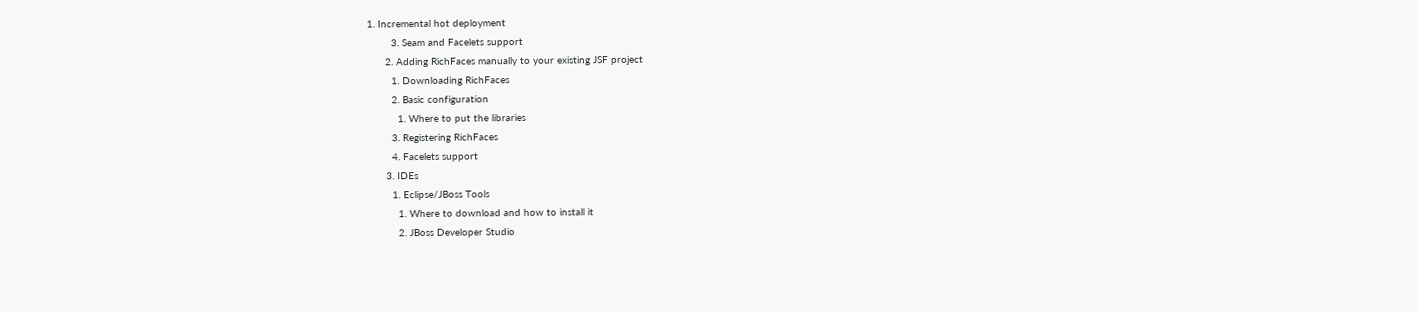1. Incremental hot deployment
        3. Seam and Facelets support
      2. Adding RichFaces manually to your existing JSF project
        1. Downloading RichFaces
        2. Basic configuration
          1. Where to put the libraries
        3. Registering RichFaces
        4. Facelets support
      3. IDEs
        1. Eclipse/JBoss Tools
          1. Where to download and how to install it
          2. JBoss Developer Studio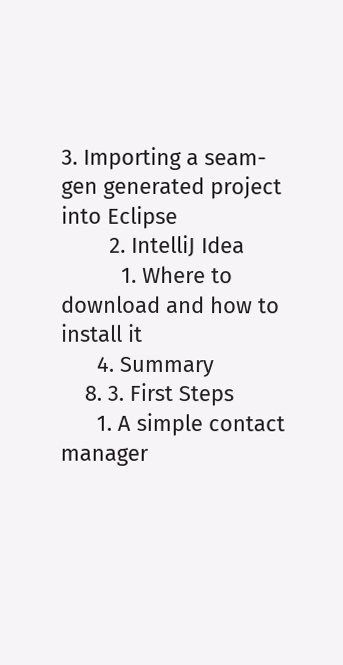3. Importing a seam-gen generated project into Eclipse
        2. IntelliJ Idea
          1. Where to download and how to install it
      4. Summary
    8. 3. First Steps
      1. A simple contact manager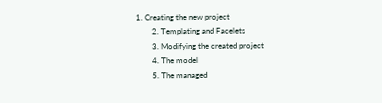1. Creating the new project
        2. Templating and Facelets
        3. Modifying the created project
        4. The model
        5. The managed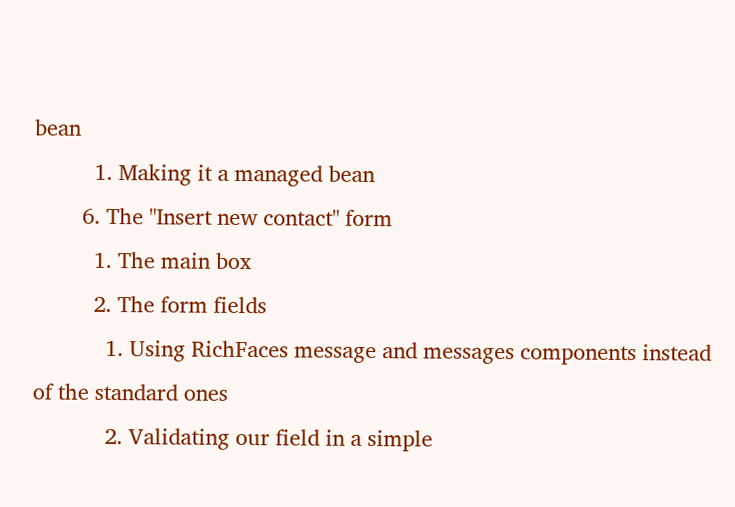bean
          1. Making it a managed bean
        6. The "Insert new contact" form
          1. The main box
          2. The form fields
            1. Using RichFaces message and messages components instead of the standard ones
            2. Validating our field in a simple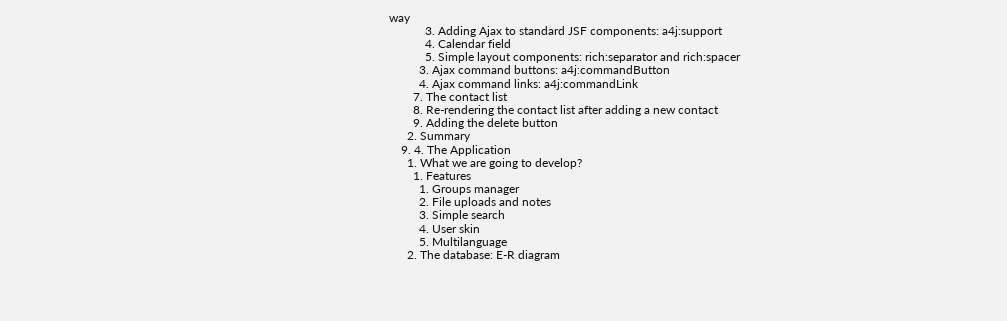way
            3. Adding Ajax to standard JSF components: a4j:support
            4. Calendar field
            5. Simple layout components: rich:separator and rich:spacer
          3. Ajax command buttons: a4j:commandButton
          4. Ajax command links: a4j:commandLink
        7. The contact list
        8. Re-rendering the contact list after adding a new contact
        9. Adding the delete button
      2. Summary
    9. 4. The Application
      1. What we are going to develop?
        1. Features
          1. Groups manager
          2. File uploads and notes
          3. Simple search
          4. User skin
          5. Multilanguage
      2. The database: E-R diagram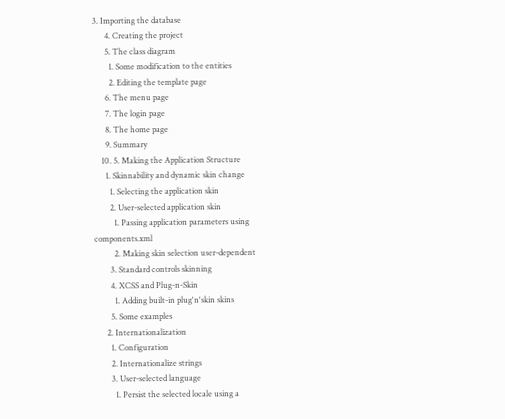3. Importing the database
      4. Creating the project
      5. The class diagram
        1. Some modification to the entities
        2. Editing the template page
      6. The menu page
      7. The login page
      8. The home page
      9. Summary
    10. 5. Making the Application Structure
      1. Skinnability and dynamic skin change
        1. Selecting the application skin
        2. User-selected application skin
          1. Passing application parameters using components.xml
          2. Making skin selection user-dependent
        3. Standard controls skinning
        4. XCSS and Plug-n-Skin
          1. Adding built-in plug'n'skin skins
        5. Some examples
      2. Internationalization
        1. Configuration
        2. Internationalize strings
        3. User-selected language
          1. Persist the selected locale using a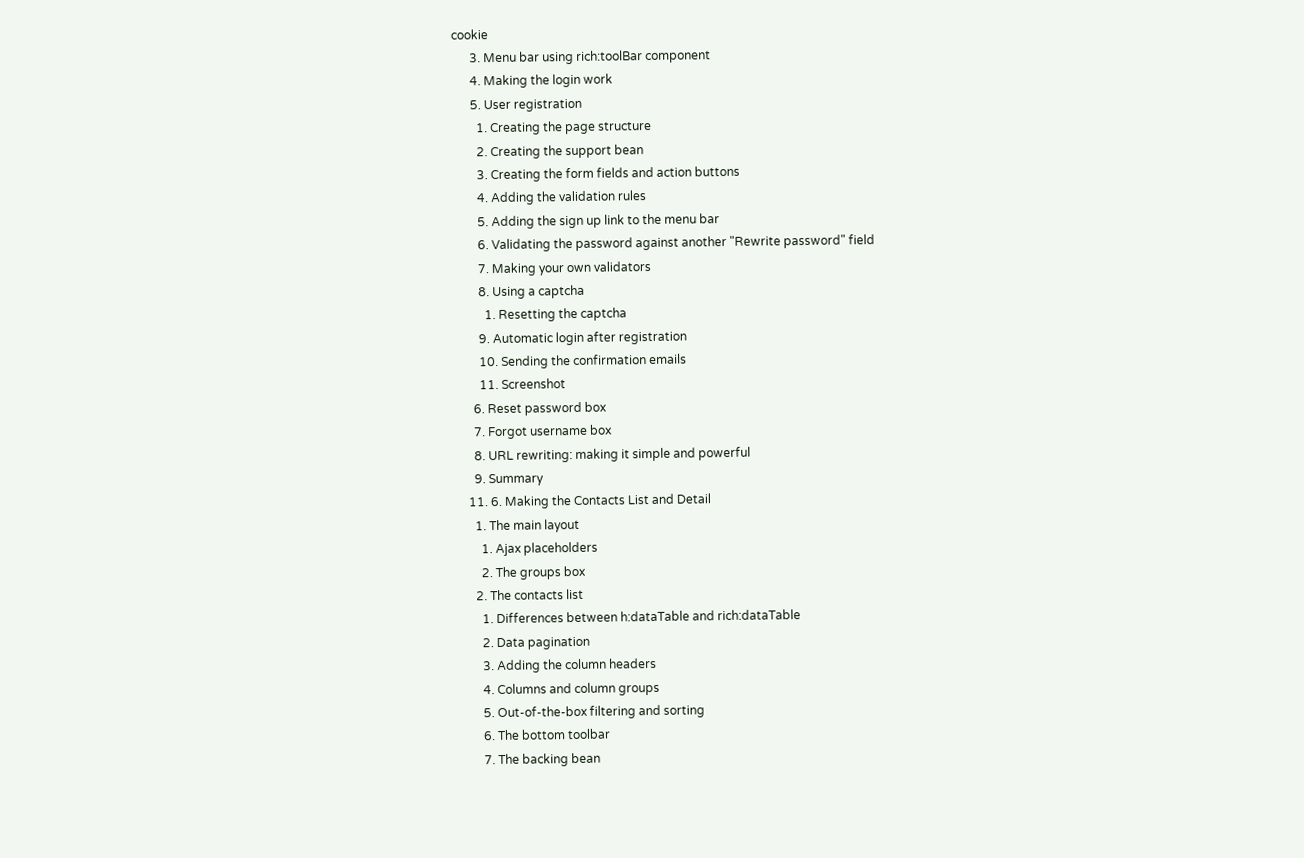cookie
      3. Menu bar using rich:toolBar component
      4. Making the login work
      5. User registration
        1. Creating the page structure
        2. Creating the support bean
        3. Creating the form fields and action buttons
        4. Adding the validation rules
        5. Adding the sign up link to the menu bar
        6. Validating the password against another "Rewrite password" field
        7. Making your own validators
        8. Using a captcha
          1. Resetting the captcha
        9. Automatic login after registration
        10. Sending the confirmation emails
        11. Screenshot
      6. Reset password box
      7. Forgot username box
      8. URL rewriting: making it simple and powerful
      9. Summary
    11. 6. Making the Contacts List and Detail
      1. The main layout
        1. Ajax placeholders
        2. The groups box
      2. The contacts list
        1. Differences between h:dataTable and rich:dataTable
        2. Data pagination
        3. Adding the column headers
        4. Columns and column groups
        5. Out-of-the-box filtering and sorting
        6. The bottom toolbar
        7. The backing bean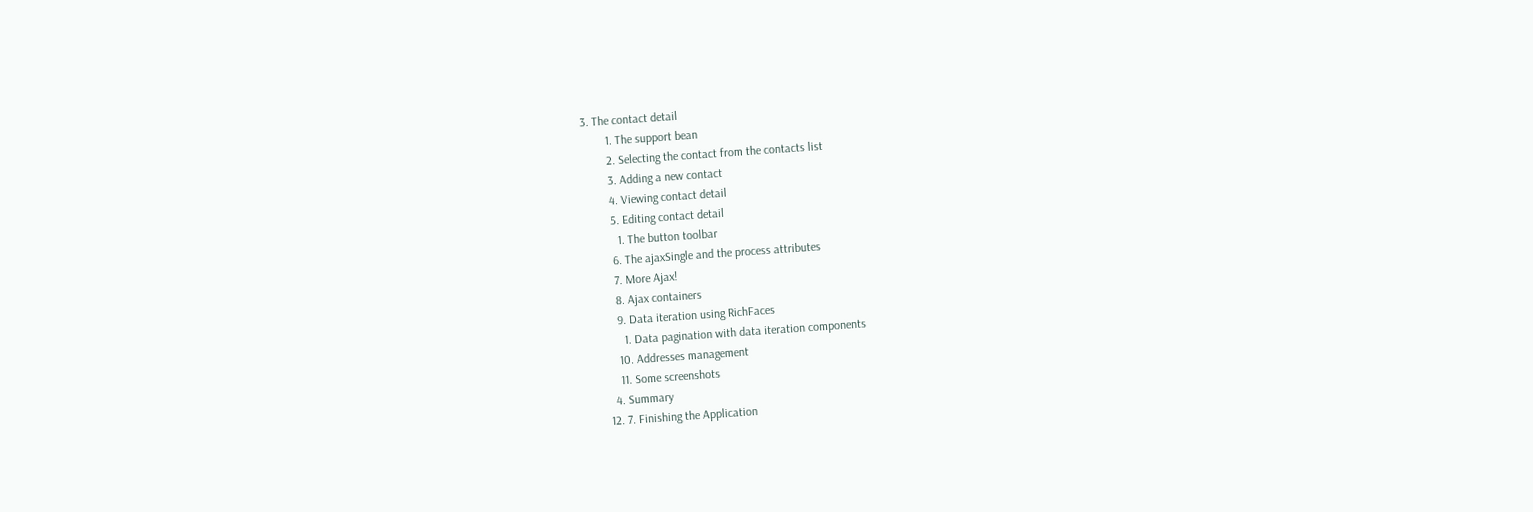3. The contact detail
        1. The support bean
        2. Selecting the contact from the contacts list
        3. Adding a new contact
        4. Viewing contact detail
        5. Editing contact detail
          1. The button toolbar
        6. The ajaxSingle and the process attributes
        7. More Ajax!
        8. Ajax containers
        9. Data iteration using RichFaces
          1. Data pagination with data iteration components
        10. Addresses management
        11. Some screenshots
      4. Summary
    12. 7. Finishing the Application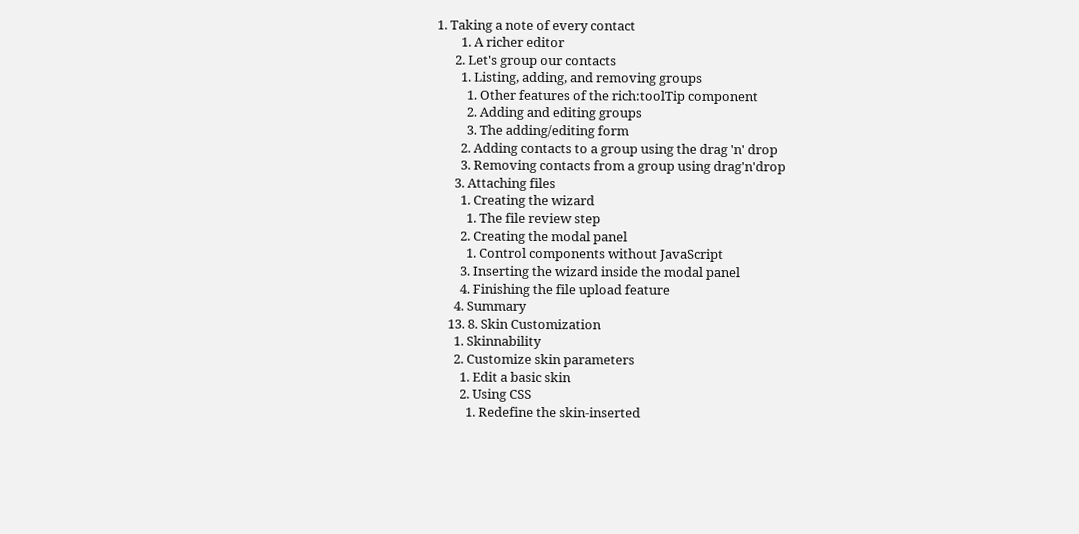1. Taking a note of every contact
        1. A richer editor
      2. Let's group our contacts
        1. Listing, adding, and removing groups
          1. Other features of the rich:toolTip component
          2. Adding and editing groups
          3. The adding/editing form
        2. Adding contacts to a group using the drag 'n' drop
        3. Removing contacts from a group using drag'n'drop
      3. Attaching files
        1. Creating the wizard
          1. The file review step
        2. Creating the modal panel
          1. Control components without JavaScript
        3. Inserting the wizard inside the modal panel
        4. Finishing the file upload feature
      4. Summary
    13. 8. Skin Customization
      1. Skinnability
      2. Customize skin parameters
        1. Edit a basic skin
        2. Using CSS
          1. Redefine the skin-inserted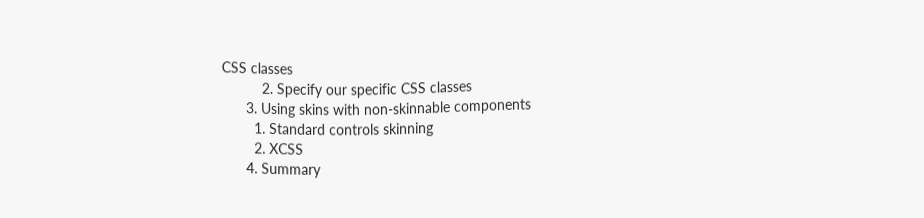CSS classes
          2. Specify our specific CSS classes
      3. Using skins with non-skinnable components
        1. Standard controls skinning
        2. XCSS
      4. Summary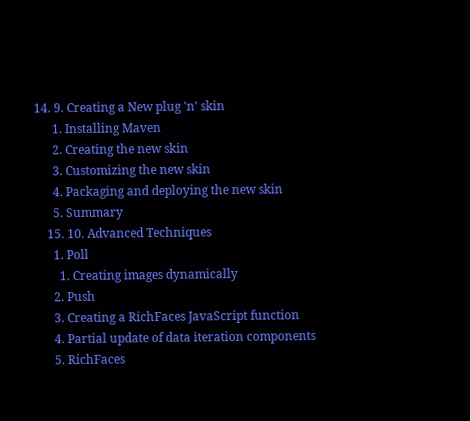14. 9. Creating a New plug 'n' skin
      1. Installing Maven
      2. Creating the new skin
      3. Customizing the new skin
      4. Packaging and deploying the new skin
      5. Summary
    15. 10. Advanced Techniques
      1. Poll
        1. Creating images dynamically
      2. Push
      3. Creating a RichFaces JavaScript function
      4. Partial update of data iteration components
      5. RichFaces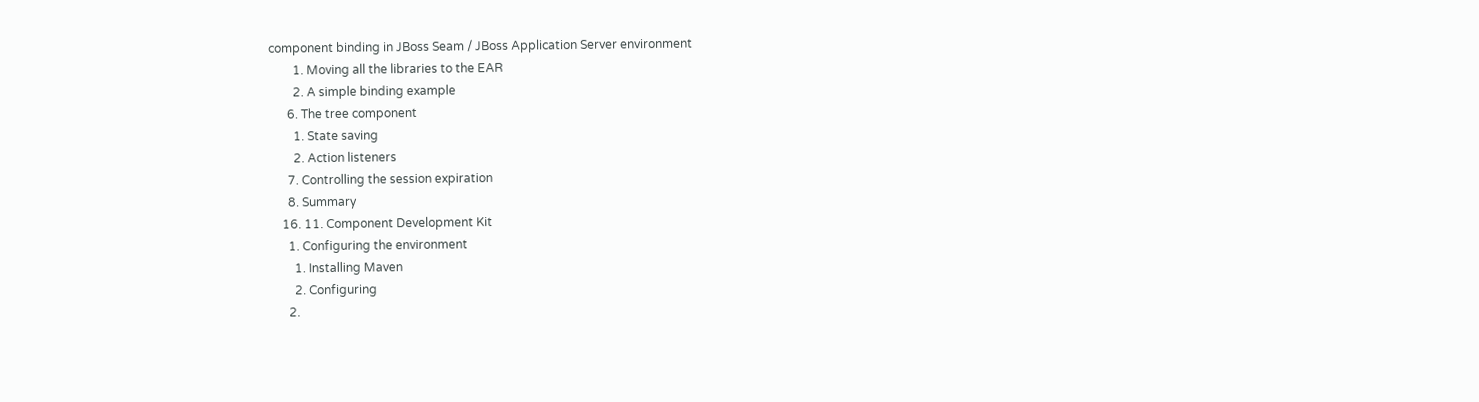component binding in JBoss Seam / JBoss Application Server environment
        1. Moving all the libraries to the EAR
        2. A simple binding example
      6. The tree component
        1. State saving
        2. Action listeners
      7. Controlling the session expiration
      8. Summary
    16. 11. Component Development Kit
      1. Configuring the environment
        1. Installing Maven
        2. Configuring
      2.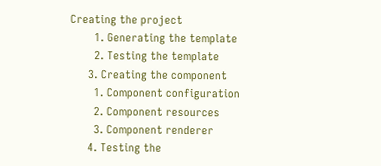Creating the project
        1. Generating the template
        2. Testing the template
      3. Creating the component
        1. Component configuration
        2. Component resources
        3. Component renderer
      4. Testing the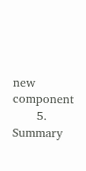new component
      5. Summary